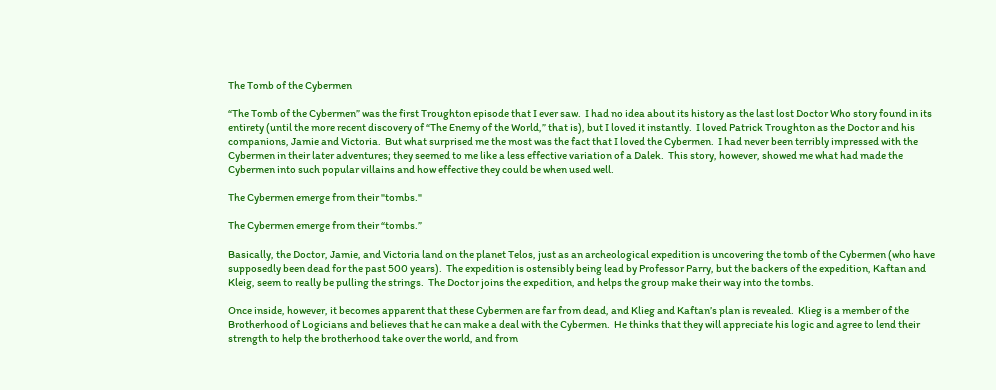The Tomb of the Cybermen

“The Tomb of the Cybermen” was the first Troughton episode that I ever saw.  I had no idea about its history as the last lost Doctor Who story found in its entirety (until the more recent discovery of “The Enemy of the World,” that is), but I loved it instantly.  I loved Patrick Troughton as the Doctor and his companions, Jamie and Victoria.  But what surprised me the most was the fact that I loved the Cybermen.  I had never been terribly impressed with the Cybermen in their later adventures; they seemed to me like a less effective variation of a Dalek.  This story, however, showed me what had made the Cybermen into such popular villains and how effective they could be when used well.

The Cybermen emerge from their "tombs."

The Cybermen emerge from their “tombs.”

Basically, the Doctor, Jamie, and Victoria land on the planet Telos, just as an archeological expedition is uncovering the tomb of the Cybermen (who have supposedly been dead for the past 500 years).  The expedition is ostensibly being lead by Professor Parry, but the backers of the expedition, Kaftan and Kleig, seem to really be pulling the strings.  The Doctor joins the expedition, and helps the group make their way into the tombs.

Once inside, however, it becomes apparent that these Cybermen are far from dead, and Klieg and Kaftan’s plan is revealed.  Klieg is a member of the Brotherhood of Logicians and believes that he can make a deal with the Cybermen.  He thinks that they will appreciate his logic and agree to lend their strength to help the brotherhood take over the world, and from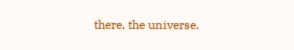there, the universe.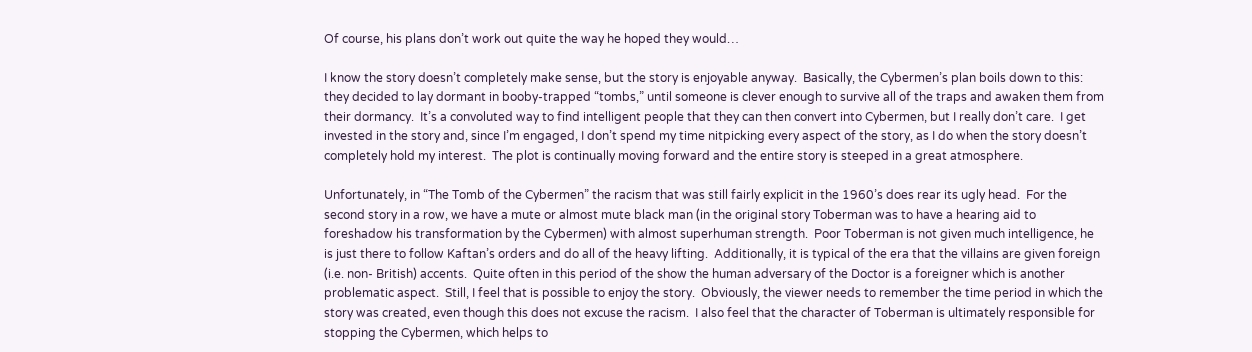Of course, his plans don’t work out quite the way he hoped they would…

I know the story doesn’t completely make sense, but the story is enjoyable anyway.  Basically, the Cybermen’s plan boils down to this: they decided to lay dormant in booby-trapped “tombs,” until someone is clever enough to survive all of the traps and awaken them from their dormancy.  It’s a convoluted way to find intelligent people that they can then convert into Cybermen, but I really don’t care.  I get invested in the story and, since I’m engaged, I don’t spend my time nitpicking every aspect of the story, as I do when the story doesn’t completely hold my interest.  The plot is continually moving forward and the entire story is steeped in a great atmosphere.

Unfortunately, in “The Tomb of the Cybermen” the racism that was still fairly explicit in the 1960’s does rear its ugly head.  For the second story in a row, we have a mute or almost mute black man (in the original story Toberman was to have a hearing aid to foreshadow his transformation by the Cybermen) with almost superhuman strength.  Poor Toberman is not given much intelligence, he is just there to follow Kaftan’s orders and do all of the heavy lifting.  Additionally, it is typical of the era that the villains are given foreign (i.e. non- British) accents.  Quite often in this period of the show the human adversary of the Doctor is a foreigner which is another problematic aspect.  Still, I feel that is possible to enjoy the story.  Obviously, the viewer needs to remember the time period in which the story was created, even though this does not excuse the racism.  I also feel that the character of Toberman is ultimately responsible for stopping the Cybermen, which helps to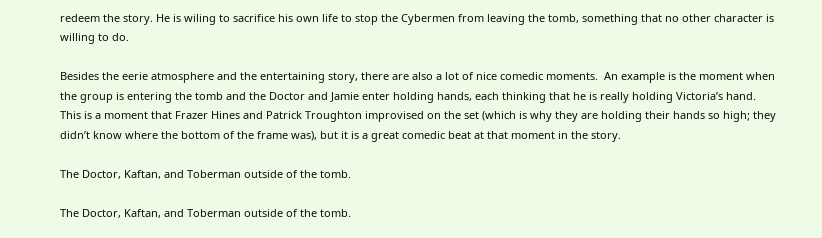redeem the story. He is wiling to sacrifice his own life to stop the Cybermen from leaving the tomb, something that no other character is willing to do.

Besides the eerie atmosphere and the entertaining story, there are also a lot of nice comedic moments.  An example is the moment when the group is entering the tomb and the Doctor and Jamie enter holding hands, each thinking that he is really holding Victoria’s hand.  This is a moment that Frazer Hines and Patrick Troughton improvised on the set (which is why they are holding their hands so high; they didn’t know where the bottom of the frame was), but it is a great comedic beat at that moment in the story.

The Doctor, Kaftan, and Toberman outside of the tomb.

The Doctor, Kaftan, and Toberman outside of the tomb.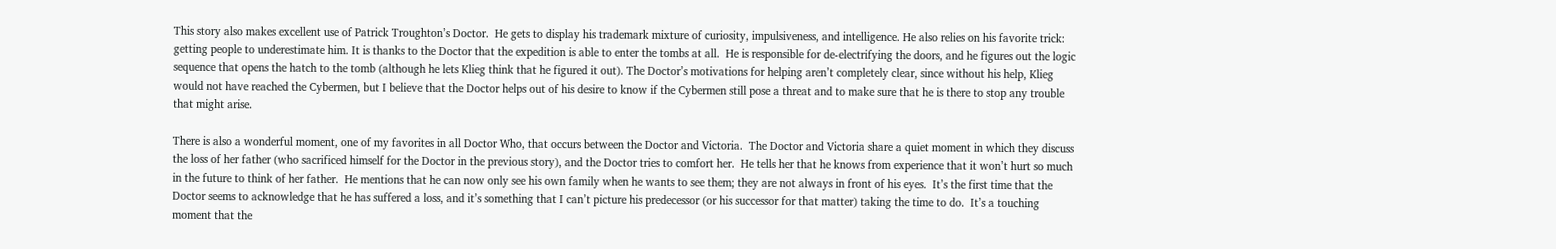This story also makes excellent use of Patrick Troughton’s Doctor.  He gets to display his trademark mixture of curiosity, impulsiveness, and intelligence. He also relies on his favorite trick: getting people to underestimate him. It is thanks to the Doctor that the expedition is able to enter the tombs at all.  He is responsible for de-electrifying the doors, and he figures out the logic sequence that opens the hatch to the tomb (although he lets Klieg think that he figured it out). The Doctor’s motivations for helping aren’t completely clear, since without his help, Klieg would not have reached the Cybermen, but I believe that the Doctor helps out of his desire to know if the Cybermen still pose a threat and to make sure that he is there to stop any trouble that might arise.

There is also a wonderful moment, one of my favorites in all Doctor Who, that occurs between the Doctor and Victoria.  The Doctor and Victoria share a quiet moment in which they discuss the loss of her father (who sacrificed himself for the Doctor in the previous story), and the Doctor tries to comfort her.  He tells her that he knows from experience that it won’t hurt so much in the future to think of her father.  He mentions that he can now only see his own family when he wants to see them; they are not always in front of his eyes.  It’s the first time that the Doctor seems to acknowledge that he has suffered a loss, and it’s something that I can’t picture his predecessor (or his successor for that matter) taking the time to do.  It’s a touching moment that the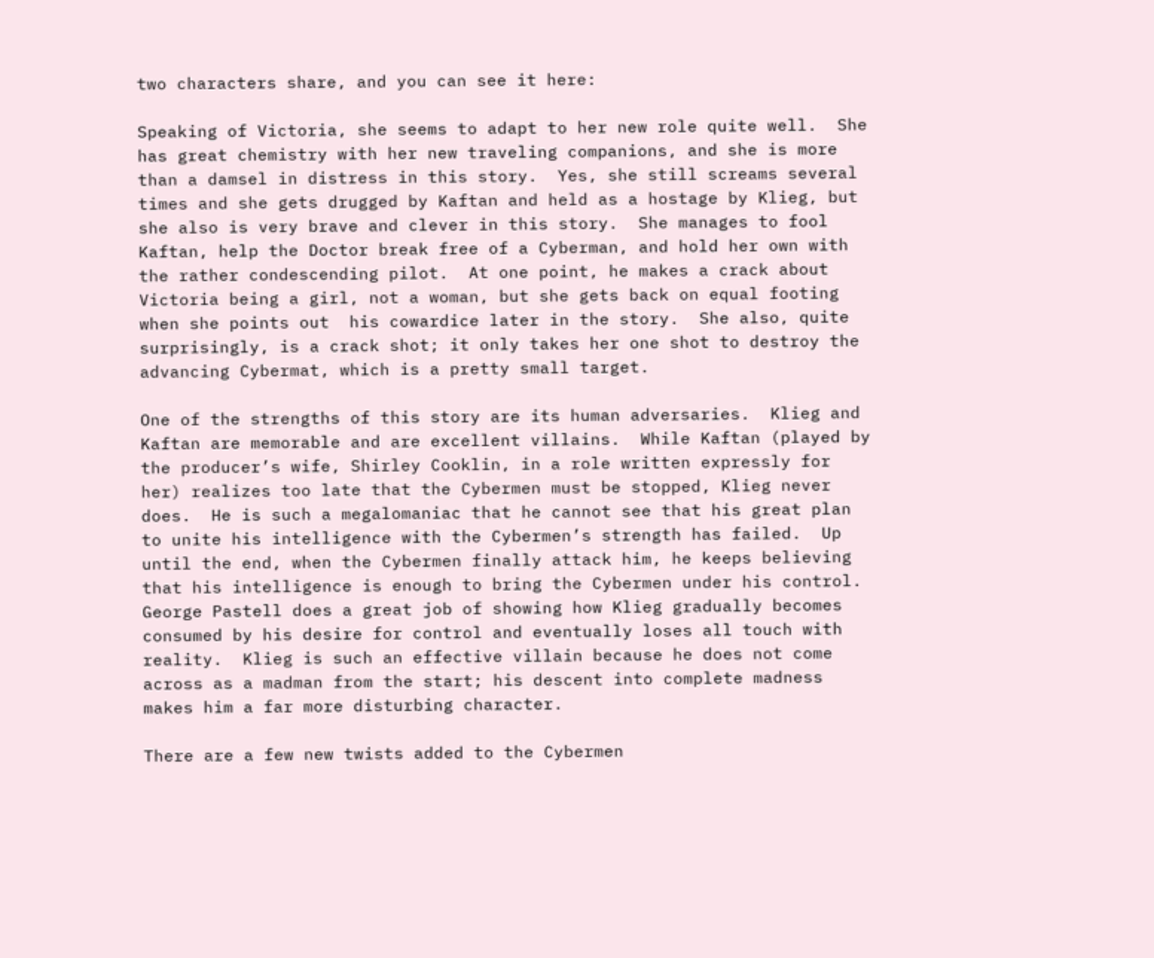two characters share, and you can see it here:

Speaking of Victoria, she seems to adapt to her new role quite well.  She has great chemistry with her new traveling companions, and she is more than a damsel in distress in this story.  Yes, she still screams several times and she gets drugged by Kaftan and held as a hostage by Klieg, but she also is very brave and clever in this story.  She manages to fool Kaftan, help the Doctor break free of a Cyberman, and hold her own with the rather condescending pilot.  At one point, he makes a crack about Victoria being a girl, not a woman, but she gets back on equal footing when she points out  his cowardice later in the story.  She also, quite surprisingly, is a crack shot; it only takes her one shot to destroy the advancing Cybermat, which is a pretty small target.

One of the strengths of this story are its human adversaries.  Klieg and Kaftan are memorable and are excellent villains.  While Kaftan (played by the producer’s wife, Shirley Cooklin, in a role written expressly for her) realizes too late that the Cybermen must be stopped, Klieg never does.  He is such a megalomaniac that he cannot see that his great plan to unite his intelligence with the Cybermen’s strength has failed.  Up until the end, when the Cybermen finally attack him, he keeps believing that his intelligence is enough to bring the Cybermen under his control.  George Pastell does a great job of showing how Klieg gradually becomes consumed by his desire for control and eventually loses all touch with reality.  Klieg is such an effective villain because he does not come across as a madman from the start; his descent into complete madness makes him a far more disturbing character.

There are a few new twists added to the Cybermen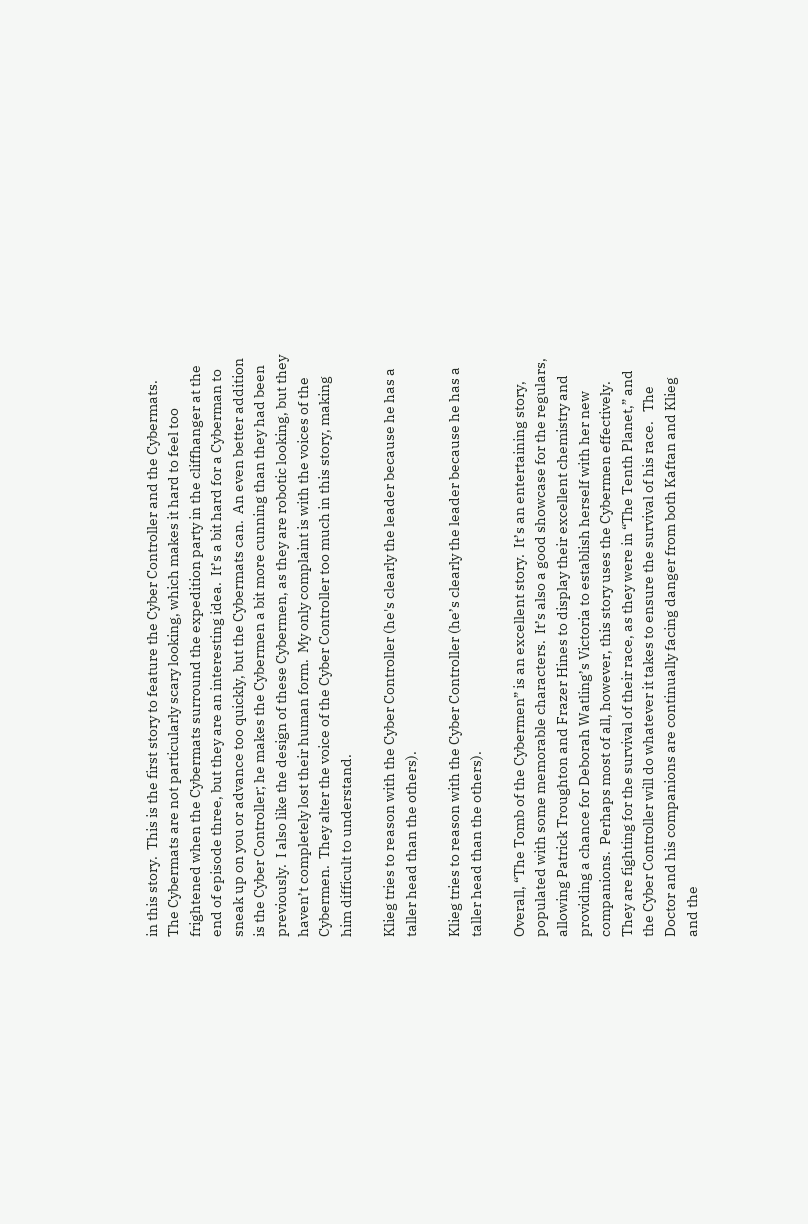in this story.  This is the first story to feature the Cyber Controller and the Cybermats.  The Cybermats are not particularly scary looking, which makes it hard to feel too frightened when the Cybermats surround the expedition party in the cliffhanger at the end of episode three, but they are an interesting idea.  It’s a bit hard for a Cyberman to sneak up on you or advance too quickly, but the Cybermats can.  An even better addition is the Cyber Controller; he makes the Cybermen a bit more cunning than they had been previously.  I also like the design of these Cybermen, as they are robotic looking, but they haven’t completely lost their human form.  My only complaint is with the voices of the Cybermen.  They alter the voice of the Cyber Controller too much in this story, making him difficult to understand.

Klieg tries to reason with the Cyber Controller (he's clearly the leader because he has a taller head than the others).

Klieg tries to reason with the Cyber Controller (he’s clearly the leader because he has a taller head than the others).

Overall, “The Tomb of the Cybermen” is an excellent story.  It’s an entertaining story, populated with some memorable characters.  It’s also a good showcase for the regulars, allowing Patrick Troughton and Frazer Hines to display their excellent chemistry and providing a chance for Deborah Watling’s Victoria to establish herself with her new companions.  Perhaps most of all, however, this story uses the Cybermen effectively.  They are fighting for the survival of their race, as they were in “The Tenth Planet,” and the Cyber Controller will do whatever it takes to ensure the survival of his race.   The Doctor and his companions are continually facing danger from both Kaftan and Klieg and the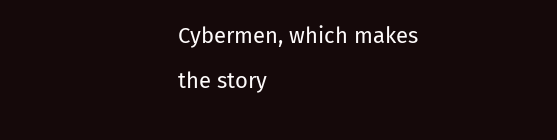Cybermen, which makes the story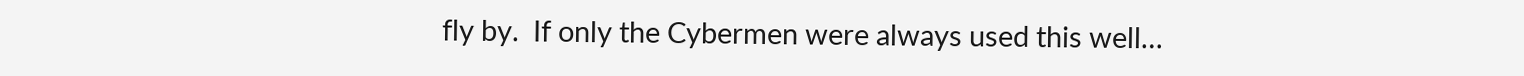fly by.  If only the Cybermen were always used this well…